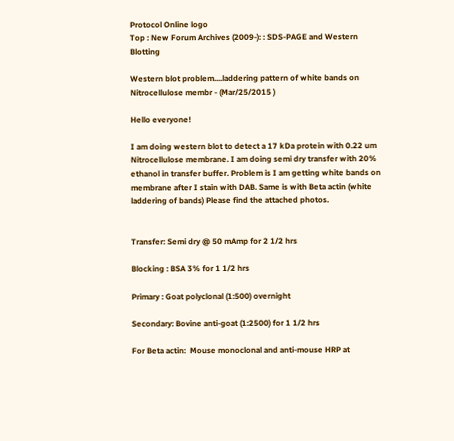Protocol Online logo
Top : New Forum Archives (2009-): : SDS-PAGE and Western Blotting

Western blot problem....laddering pattern of white bands on Nitrocellulose membr - (Mar/25/2015 )

Hello everyone!

I am doing western blot to detect a 17 kDa protein with 0.22 um Nitrocellulose membrane. I am doing semi dry transfer with 20% ethanol in transfer buffer. Problem is I am getting white bands on membrane after I stain with DAB. Same is with Beta actin (white laddering of bands) Please find the attached photos.


Transfer: Semi dry @ 50 mAmp for 2 1/2 hrs

Blocking : BSA 3% for 1 1/2 hrs

Primary : Goat polyclonal (1:500) overnight

Secondary: Bovine anti-goat (1:2500) for 1 1/2 hrs

For Beta actin:  Mouse monoclonal and anti-mouse HRP at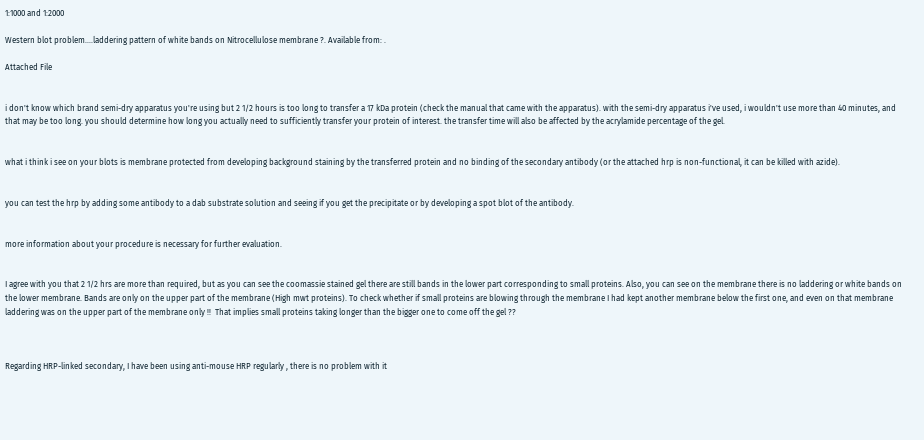1:1000 and 1:2000

Western blot problem....laddering pattern of white bands on Nitrocellulose membrane ?. Available from: .

Attached File


i don't know which brand semi-dry apparatus you're using but 2 1/2 hours is too long to transfer a 17 kDa protein (check the manual that came with the apparatus). with the semi-dry apparatus i've used, i wouldn't use more than 40 minutes, and that may be too long. you should determine how long you actually need to sufficiently transfer your protein of interest. the transfer time will also be affected by the acrylamide percentage of the gel.


what i think i see on your blots is membrane protected from developing background staining by the transferred protein and no binding of the secondary antibody (or the attached hrp is non-functional, it can be killed with azide).


you can test the hrp by adding some antibody to a dab substrate solution and seeing if you get the precipitate or by developing a spot blot of the antibody.


more information about your procedure is necessary for further evaluation.


I agree with you that 2 1/2 hrs are more than required, but as you can see the coomassie stained gel there are still bands in the lower part corresponding to small proteins. Also, you can see on the membrane there is no laddering or white bands on the lower membrane. Bands are only on the upper part of the membrane (High mwt proteins). To check whether if small proteins are blowing through the membrane I had kept another membrane below the first one, and even on that membrane laddering was on the upper part of the membrane only !!  That implies small proteins taking longer than the bigger one to come off the gel ??



Regarding HRP-linked secondary, I have been using anti-mouse HRP regularly , there is no problem with it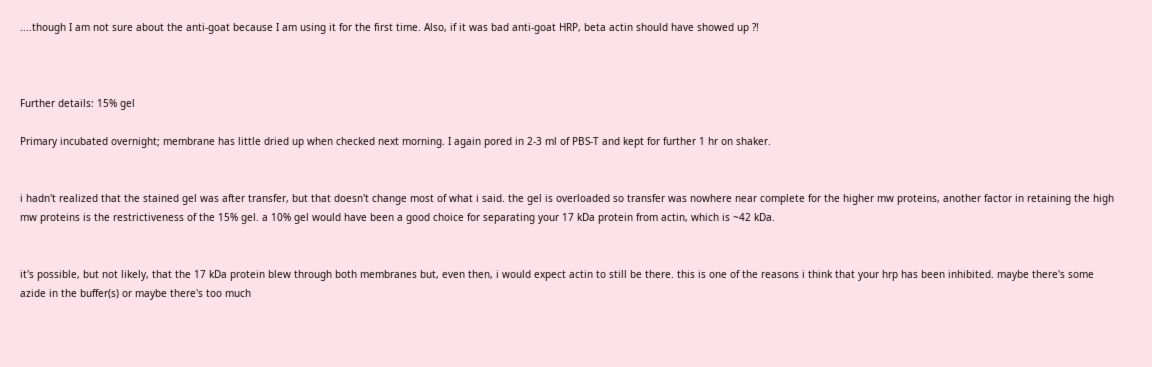....though I am not sure about the anti-goat because I am using it for the first time. Also, if it was bad anti-goat HRP, beta actin should have showed up ?!



Further details: 15% gel

Primary incubated overnight; membrane has little dried up when checked next morning. I again pored in 2-3 ml of PBS-T and kept for further 1 hr on shaker.


i hadn't realized that the stained gel was after transfer, but that doesn't change most of what i said. the gel is overloaded so transfer was nowhere near complete for the higher mw proteins, another factor in retaining the high mw proteins is the restrictiveness of the 15% gel. a 10% gel would have been a good choice for separating your 17 kDa protein from actin, which is ~42 kDa.


it's possible, but not likely, that the 17 kDa protein blew through both membranes but, even then, i would expect actin to still be there. this is one of the reasons i think that your hrp has been inhibited. maybe there's some azide in the buffer(s) or maybe there's too much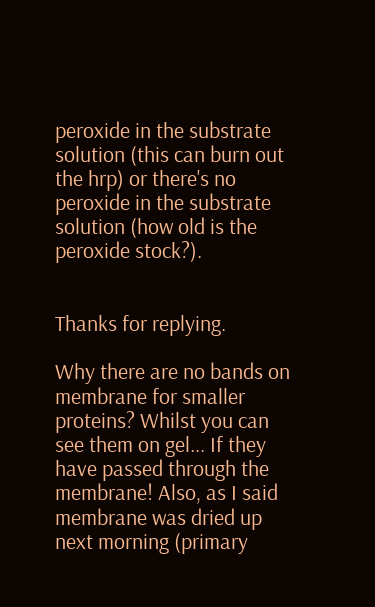peroxide in the substrate solution (this can burn out the hrp) or there's no peroxide in the substrate solution (how old is the peroxide stock?).


Thanks for replying.

Why there are no bands on membrane for smaller proteins? Whilst you can see them on gel... If they have passed through the membrane! Also, as I said membrane was dried up next morning (primary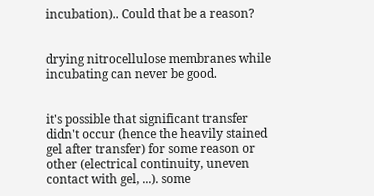incubation).. Could that be a reason?


drying nitrocellulose membranes while incubating can never be good.


it's possible that significant transfer didn't occur (hence the heavily stained gel after transfer) for some reason or other (electrical continuity, uneven contact with gel, ...). some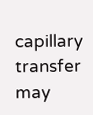capillary transfer may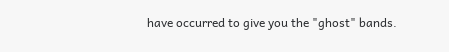have occurred to give you the "ghost" bands.